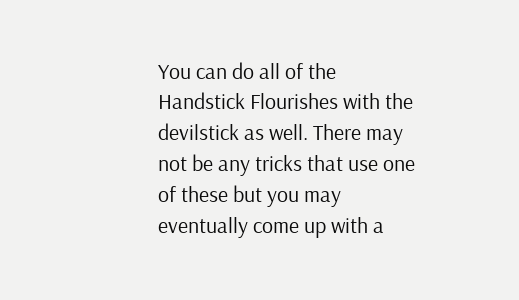You can do all of the Handstick Flourishes with the devilstick as well. There may not be any tricks that use one of these but you may eventually come up with a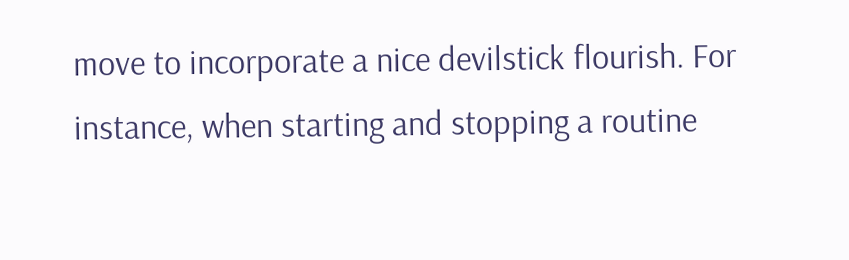move to incorporate a nice devilstick flourish. For instance, when starting and stopping a routine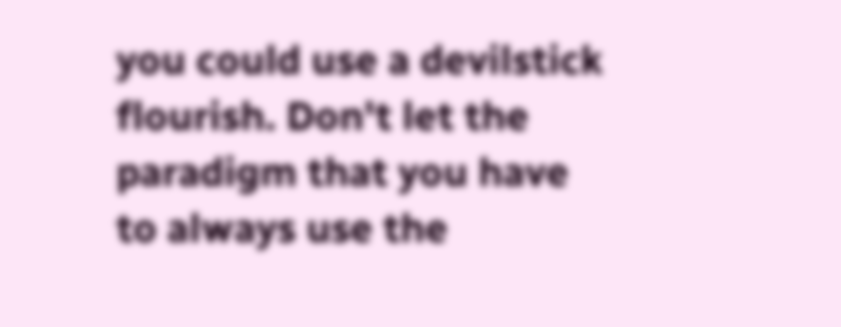you could use a devilstick flourish. Don't let the paradigm that you have to always use the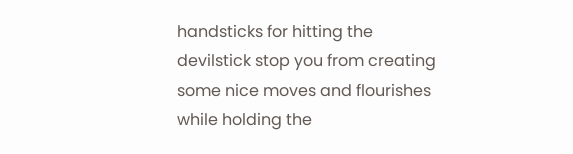handsticks for hitting the devilstick stop you from creating some nice moves and flourishes while holding the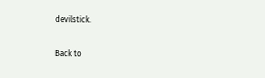devilstick.

Back to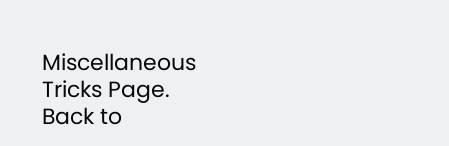Miscellaneous Tricks Page.
Back to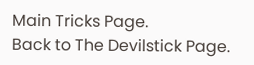Main Tricks Page.
Back to The Devilstick Page.